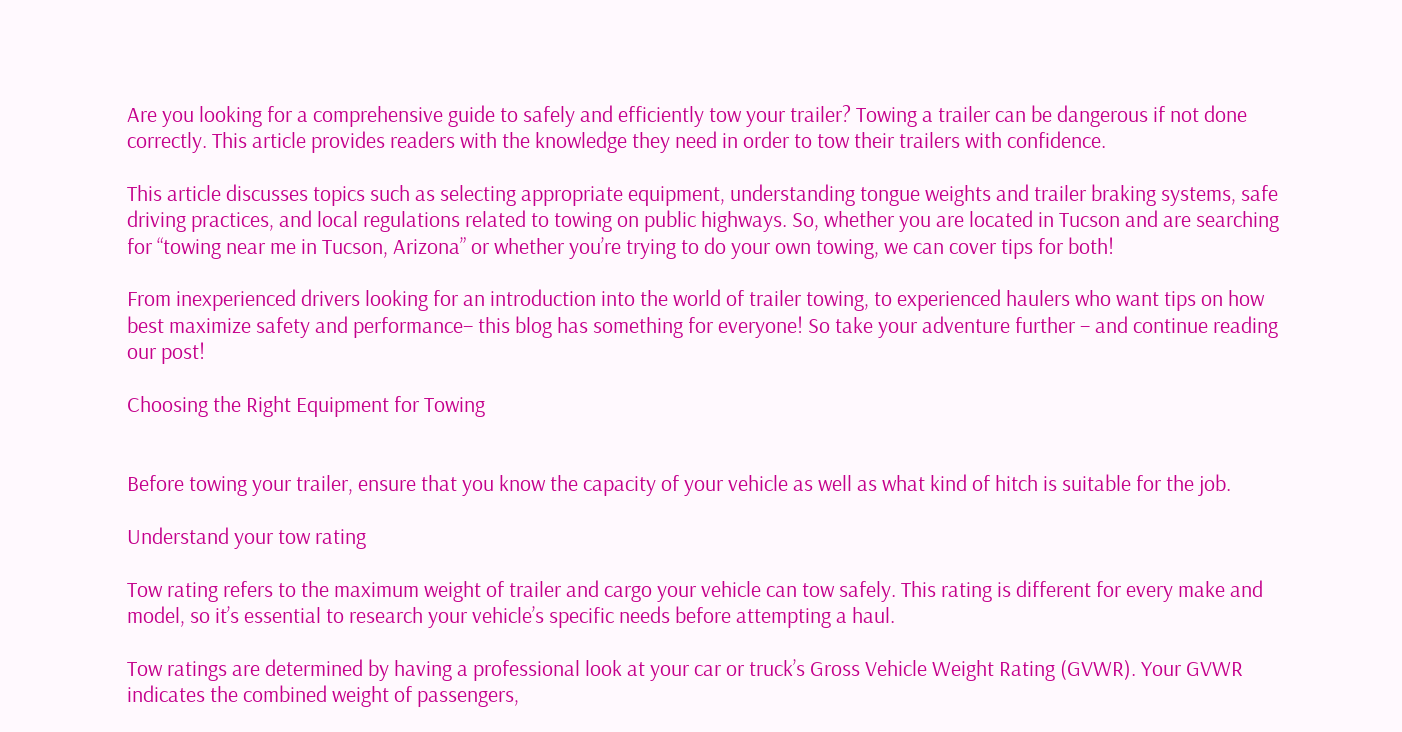Are you looking for a comprehensive guide to safely and efficiently tow your trailer? Towing a trailer can be dangerous if not done correctly. This article provides readers with the knowledge they need in order to tow their trailers with confidence.

This article discusses topics such as selecting appropriate equipment, understanding tongue weights and trailer braking systems, safe driving practices, and local regulations related to towing on public highways. So, whether you are located in Tucson and are searching for “towing near me in Tucson, Arizona” or whether you’re trying to do your own towing, we can cover tips for both!

From inexperienced drivers looking for an introduction into the world of trailer towing, to experienced haulers who want tips on how best maximize safety and performance– this blog has something for everyone! So take your adventure further – and continue reading our post!

Choosing the Right Equipment for Towing


Before towing your trailer, ensure that you know the capacity of your vehicle as well as what kind of hitch is suitable for the job.

Understand your tow rating

Tow rating refers to the maximum weight of trailer and cargo your vehicle can tow safely. This rating is different for every make and model, so it’s essential to research your vehicle’s specific needs before attempting a haul.

Tow ratings are determined by having a professional look at your car or truck’s Gross Vehicle Weight Rating (GVWR). Your GVWR indicates the combined weight of passengers,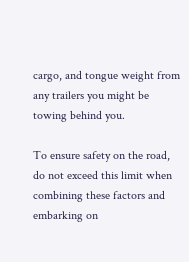cargo, and tongue weight from any trailers you might be towing behind you.

To ensure safety on the road, do not exceed this limit when combining these factors and embarking on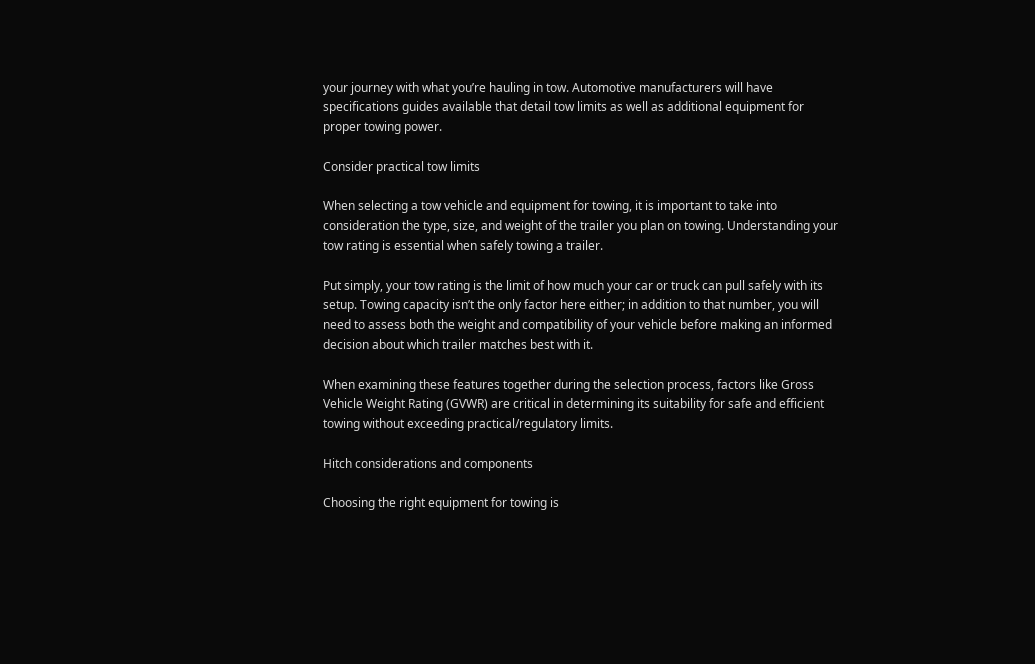your journey with what you’re hauling in tow. Automotive manufacturers will have specifications guides available that detail tow limits as well as additional equipment for proper towing power.

Consider practical tow limits

When selecting a tow vehicle and equipment for towing, it is important to take into consideration the type, size, and weight of the trailer you plan on towing. Understanding your tow rating is essential when safely towing a trailer.

Put simply, your tow rating is the limit of how much your car or truck can pull safely with its setup. Towing capacity isn’t the only factor here either; in addition to that number, you will need to assess both the weight and compatibility of your vehicle before making an informed decision about which trailer matches best with it.

When examining these features together during the selection process, factors like Gross Vehicle Weight Rating (GVWR) are critical in determining its suitability for safe and efficient towing without exceeding practical/regulatory limits.

Hitch considerations and components

Choosing the right equipment for towing is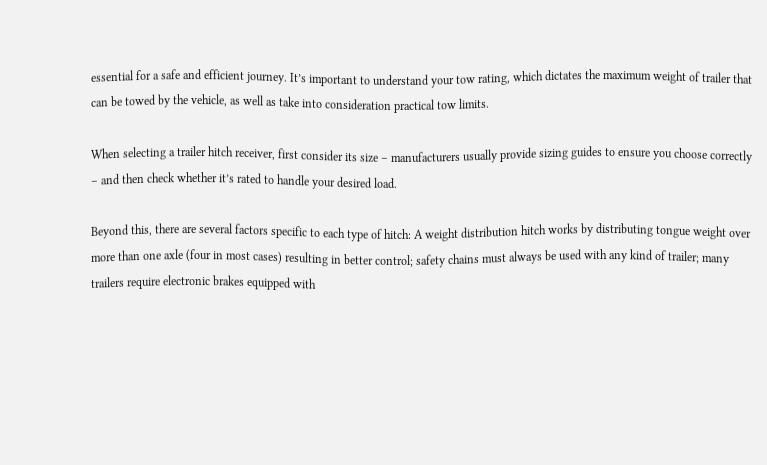essential for a safe and efficient journey. It’s important to understand your tow rating, which dictates the maximum weight of trailer that can be towed by the vehicle, as well as take into consideration practical tow limits.

When selecting a trailer hitch receiver, first consider its size – manufacturers usually provide sizing guides to ensure you choose correctly – and then check whether it’s rated to handle your desired load.

Beyond this, there are several factors specific to each type of hitch: A weight distribution hitch works by distributing tongue weight over more than one axle (four in most cases) resulting in better control; safety chains must always be used with any kind of trailer; many trailers require electronic brakes equipped with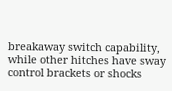breakaway switch capability, while other hitches have sway control brackets or shocks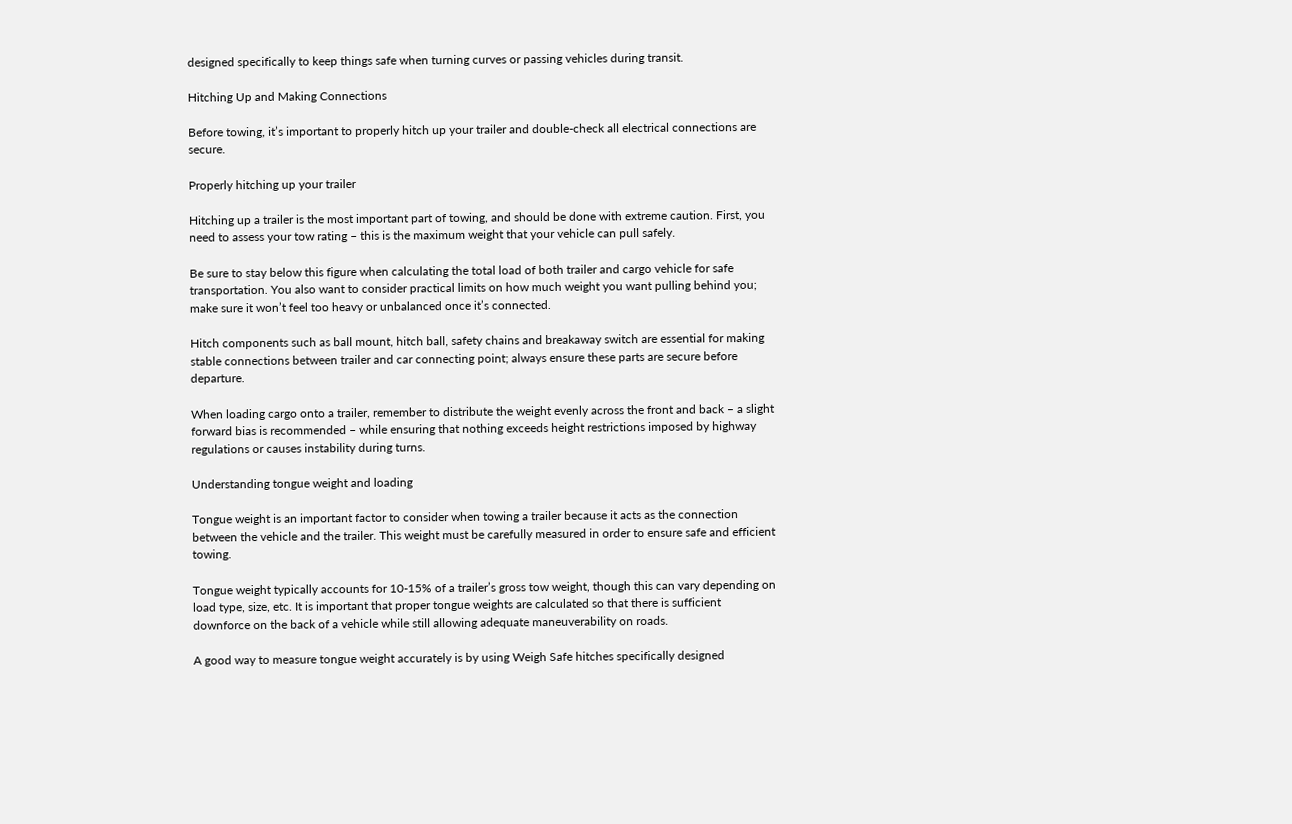designed specifically to keep things safe when turning curves or passing vehicles during transit.

Hitching Up and Making Connections

Before towing, it’s important to properly hitch up your trailer and double-check all electrical connections are secure.

Properly hitching up your trailer

Hitching up a trailer is the most important part of towing, and should be done with extreme caution. First, you need to assess your tow rating – this is the maximum weight that your vehicle can pull safely.

Be sure to stay below this figure when calculating the total load of both trailer and cargo vehicle for safe transportation. You also want to consider practical limits on how much weight you want pulling behind you; make sure it won’t feel too heavy or unbalanced once it’s connected.

Hitch components such as ball mount, hitch ball, safety chains and breakaway switch are essential for making stable connections between trailer and car connecting point; always ensure these parts are secure before departure.

When loading cargo onto a trailer, remember to distribute the weight evenly across the front and back – a slight forward bias is recommended – while ensuring that nothing exceeds height restrictions imposed by highway regulations or causes instability during turns.

Understanding tongue weight and loading

Tongue weight is an important factor to consider when towing a trailer because it acts as the connection between the vehicle and the trailer. This weight must be carefully measured in order to ensure safe and efficient towing.

Tongue weight typically accounts for 10-15% of a trailer’s gross tow weight, though this can vary depending on load type, size, etc. It is important that proper tongue weights are calculated so that there is sufficient downforce on the back of a vehicle while still allowing adequate maneuverability on roads.

A good way to measure tongue weight accurately is by using Weigh Safe hitches specifically designed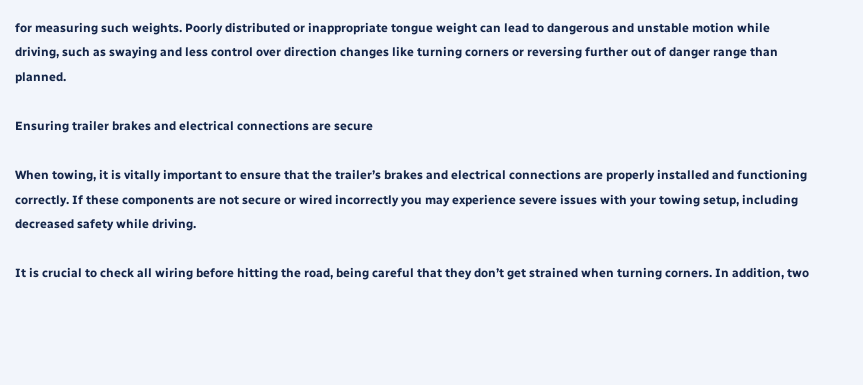for measuring such weights. Poorly distributed or inappropriate tongue weight can lead to dangerous and unstable motion while driving, such as swaying and less control over direction changes like turning corners or reversing further out of danger range than planned.

Ensuring trailer brakes and electrical connections are secure

When towing, it is vitally important to ensure that the trailer’s brakes and electrical connections are properly installed and functioning correctly. If these components are not secure or wired incorrectly you may experience severe issues with your towing setup, including decreased safety while driving.

It is crucial to check all wiring before hitting the road, being careful that they don’t get strained when turning corners. In addition, two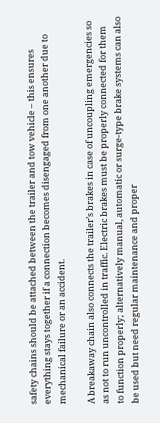safety chains should be attached between the trailer and tow vehicle – this ensures everything stays together if a connection becomes disengaged from one another due to mechanical failure or an accident.

A breakaway chain also connects the trailer’s brakes in case of uncoupling emergencies so as not to run uncontrolled in traffic. Electric brakes must be properly connected for them to function properly; alternatively manual, automatic or surge-type brake systems can also be used but need regular maintenance and proper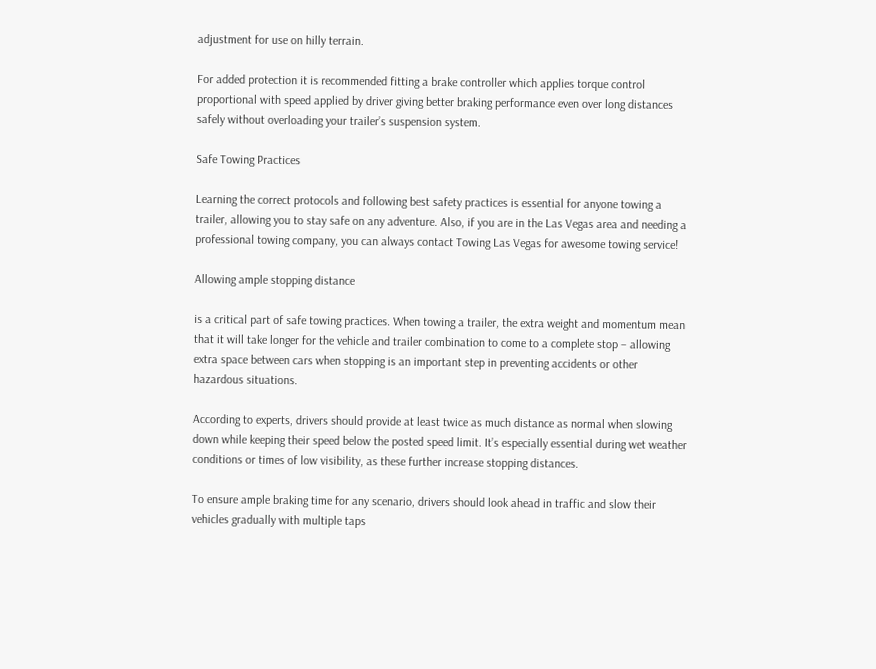adjustment for use on hilly terrain.

For added protection it is recommended fitting a brake controller which applies torque control proportional with speed applied by driver giving better braking performance even over long distances safely without overloading your trailer’s suspension system.

Safe Towing Practices

Learning the correct protocols and following best safety practices is essential for anyone towing a trailer, allowing you to stay safe on any adventure. Also, if you are in the Las Vegas area and needing a professional towing company, you can always contact Towing Las Vegas for awesome towing service!

Allowing ample stopping distance

is a critical part of safe towing practices. When towing a trailer, the extra weight and momentum mean that it will take longer for the vehicle and trailer combination to come to a complete stop – allowing extra space between cars when stopping is an important step in preventing accidents or other hazardous situations.

According to experts, drivers should provide at least twice as much distance as normal when slowing down while keeping their speed below the posted speed limit. It’s especially essential during wet weather conditions or times of low visibility, as these further increase stopping distances.

To ensure ample braking time for any scenario, drivers should look ahead in traffic and slow their vehicles gradually with multiple taps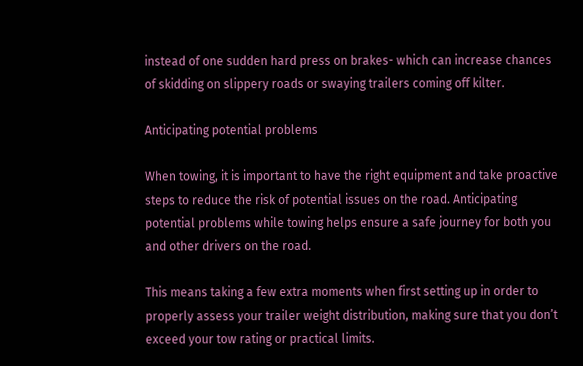instead of one sudden hard press on brakes- which can increase chances of skidding on slippery roads or swaying trailers coming off kilter.

Anticipating potential problems

When towing, it is important to have the right equipment and take proactive steps to reduce the risk of potential issues on the road. Anticipating potential problems while towing helps ensure a safe journey for both you and other drivers on the road.

This means taking a few extra moments when first setting up in order to properly assess your trailer weight distribution, making sure that you don’t exceed your tow rating or practical limits.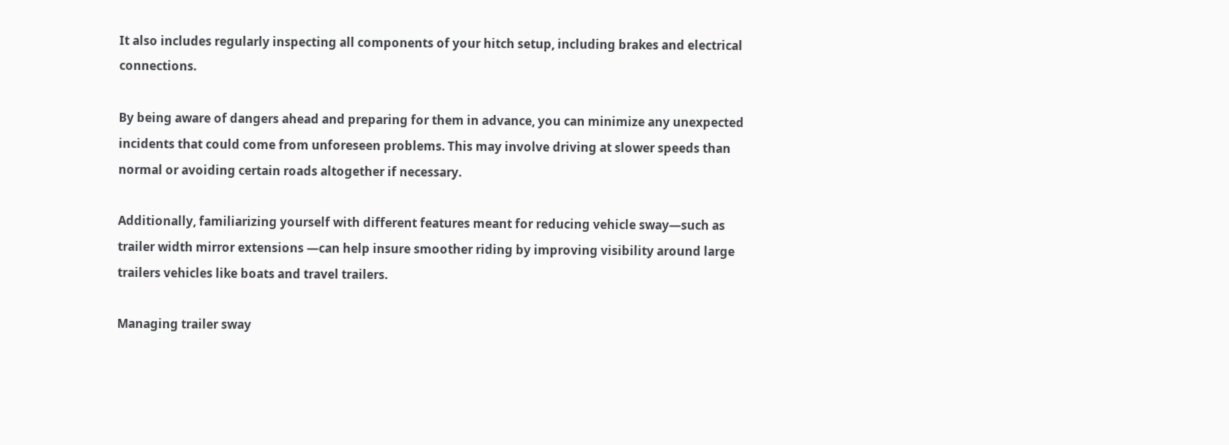It also includes regularly inspecting all components of your hitch setup, including brakes and electrical connections.

By being aware of dangers ahead and preparing for them in advance, you can minimize any unexpected incidents that could come from unforeseen problems. This may involve driving at slower speeds than normal or avoiding certain roads altogether if necessary.

Additionally, familiarizing yourself with different features meant for reducing vehicle sway—such as trailer width mirror extensions —can help insure smoother riding by improving visibility around large trailers vehicles like boats and travel trailers.

Managing trailer sway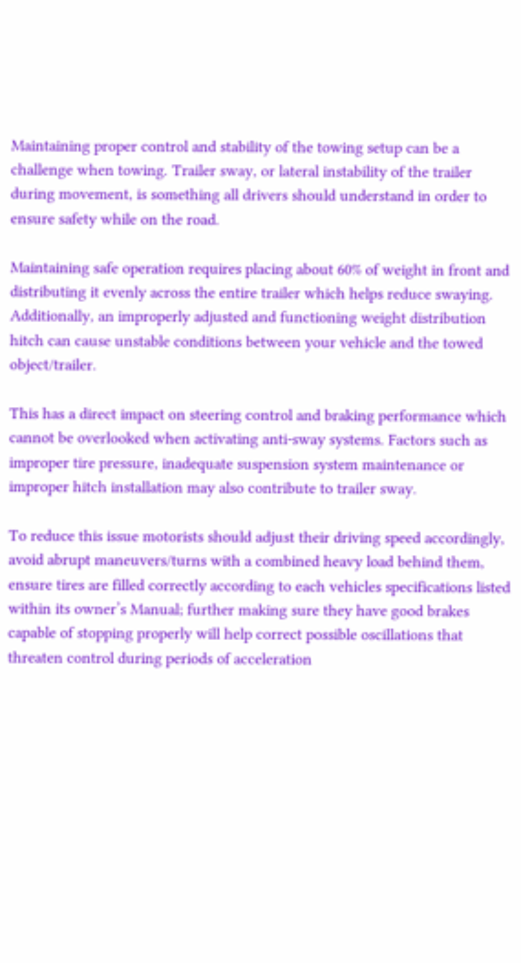Maintaining proper control and stability of the towing setup can be a challenge when towing. Trailer sway, or lateral instability of the trailer during movement, is something all drivers should understand in order to ensure safety while on the road.

Maintaining safe operation requires placing about 60% of weight in front and distributing it evenly across the entire trailer which helps reduce swaying. Additionally, an improperly adjusted and functioning weight distribution hitch can cause unstable conditions between your vehicle and the towed object/trailer.

This has a direct impact on steering control and braking performance which cannot be overlooked when activating anti-sway systems. Factors such as improper tire pressure, inadequate suspension system maintenance or improper hitch installation may also contribute to trailer sway.

To reduce this issue motorists should adjust their driving speed accordingly, avoid abrupt maneuvers/turns with a combined heavy load behind them, ensure tires are filled correctly according to each vehicles specifications listed within its owner’s Manual; further making sure they have good brakes capable of stopping properly will help correct possible oscillations that threaten control during periods of acceleration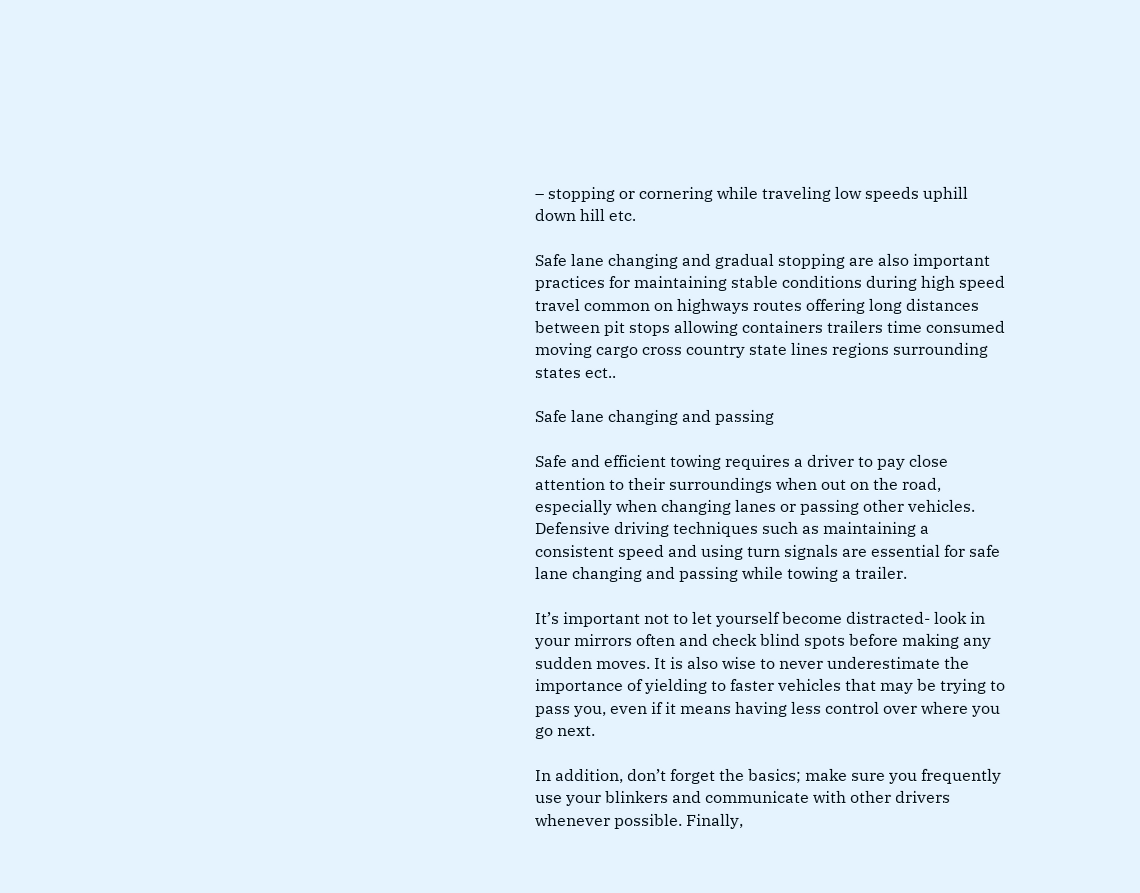– stopping or cornering while traveling low speeds uphill down hill etc.

Safe lane changing and gradual stopping are also important practices for maintaining stable conditions during high speed travel common on highways routes offering long distances between pit stops allowing containers trailers time consumed moving cargo cross country state lines regions surrounding states ect..

Safe lane changing and passing

Safe and efficient towing requires a driver to pay close attention to their surroundings when out on the road, especially when changing lanes or passing other vehicles. Defensive driving techniques such as maintaining a consistent speed and using turn signals are essential for safe lane changing and passing while towing a trailer.

It’s important not to let yourself become distracted- look in your mirrors often and check blind spots before making any sudden moves. It is also wise to never underestimate the importance of yielding to faster vehicles that may be trying to pass you, even if it means having less control over where you go next.

In addition, don’t forget the basics; make sure you frequently use your blinkers and communicate with other drivers whenever possible. Finally,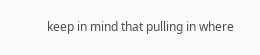keep in mind that pulling in where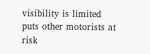visibility is limited puts other motorists at risk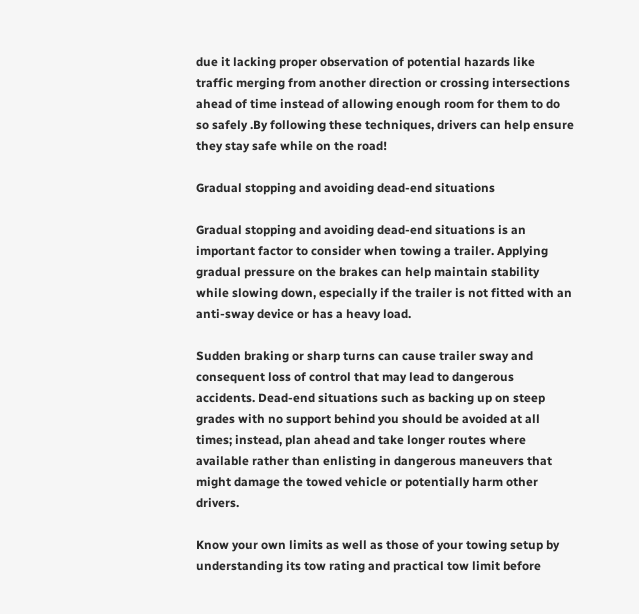due it lacking proper observation of potential hazards like traffic merging from another direction or crossing intersections ahead of time instead of allowing enough room for them to do so safely .By following these techniques, drivers can help ensure they stay safe while on the road!

Gradual stopping and avoiding dead-end situations

Gradual stopping and avoiding dead-end situations is an important factor to consider when towing a trailer. Applying gradual pressure on the brakes can help maintain stability while slowing down, especially if the trailer is not fitted with an anti-sway device or has a heavy load.

Sudden braking or sharp turns can cause trailer sway and consequent loss of control that may lead to dangerous accidents. Dead-end situations such as backing up on steep grades with no support behind you should be avoided at all times; instead, plan ahead and take longer routes where available rather than enlisting in dangerous maneuvers that might damage the towed vehicle or potentially harm other drivers.

Know your own limits as well as those of your towing setup by understanding its tow rating and practical tow limit before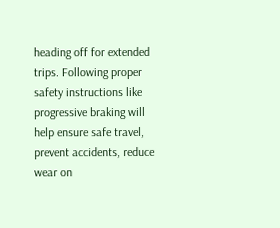heading off for extended trips. Following proper safety instructions like progressive braking will help ensure safe travel, prevent accidents, reduce wear on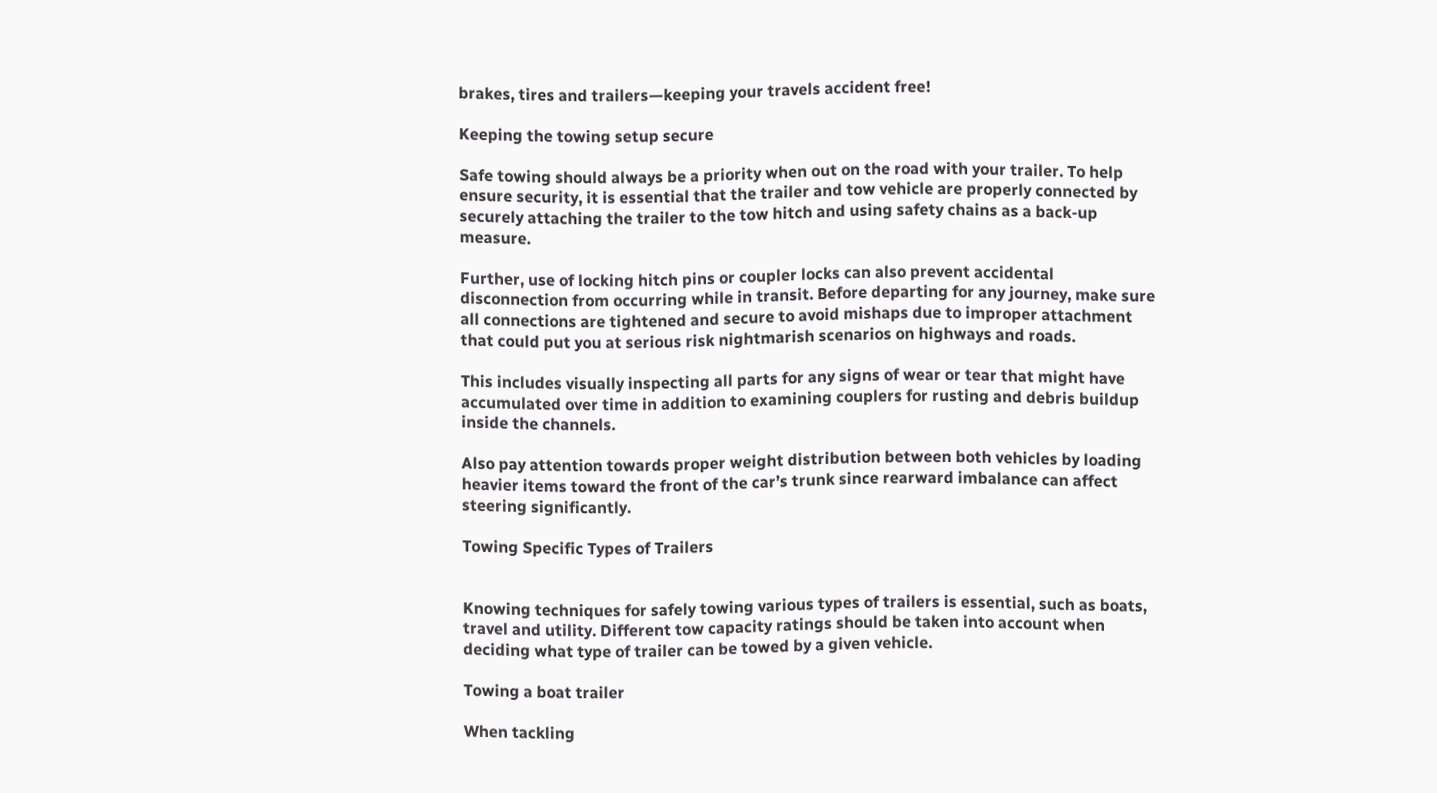brakes, tires and trailers—keeping your travels accident free!

Keeping the towing setup secure

Safe towing should always be a priority when out on the road with your trailer. To help ensure security, it is essential that the trailer and tow vehicle are properly connected by securely attaching the trailer to the tow hitch and using safety chains as a back-up measure.

Further, use of locking hitch pins or coupler locks can also prevent accidental disconnection from occurring while in transit. Before departing for any journey, make sure all connections are tightened and secure to avoid mishaps due to improper attachment that could put you at serious risk nightmarish scenarios on highways and roads.

This includes visually inspecting all parts for any signs of wear or tear that might have accumulated over time in addition to examining couplers for rusting and debris buildup inside the channels.

Also pay attention towards proper weight distribution between both vehicles by loading heavier items toward the front of the car’s trunk since rearward imbalance can affect steering significantly.

Towing Specific Types of Trailers


Knowing techniques for safely towing various types of trailers is essential, such as boats, travel and utility. Different tow capacity ratings should be taken into account when deciding what type of trailer can be towed by a given vehicle.

Towing a boat trailer

When tackling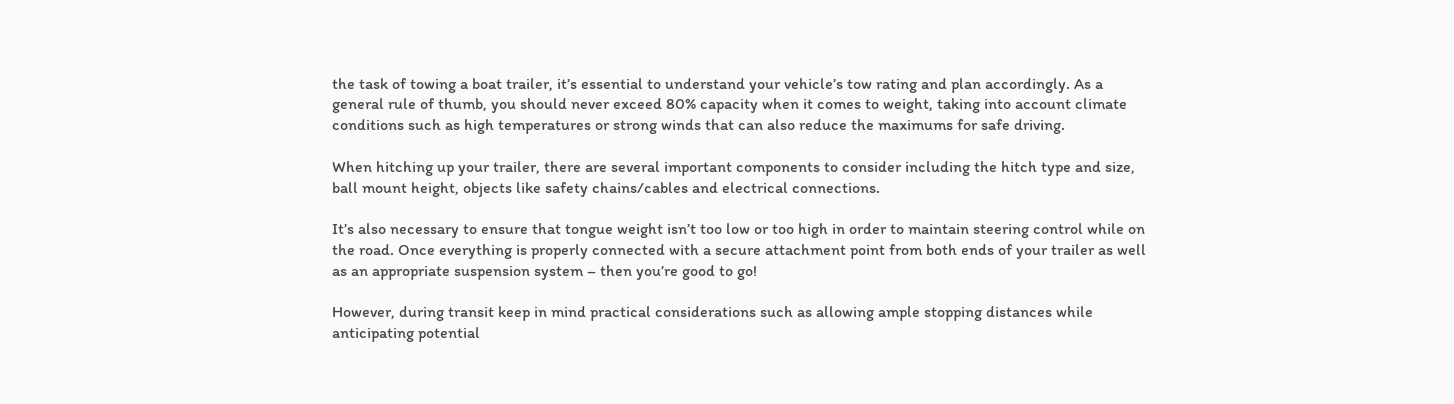the task of towing a boat trailer, it’s essential to understand your vehicle’s tow rating and plan accordingly. As a general rule of thumb, you should never exceed 80% capacity when it comes to weight, taking into account climate conditions such as high temperatures or strong winds that can also reduce the maximums for safe driving.

When hitching up your trailer, there are several important components to consider including the hitch type and size, ball mount height, objects like safety chains/cables and electrical connections.

It’s also necessary to ensure that tongue weight isn’t too low or too high in order to maintain steering control while on the road. Once everything is properly connected with a secure attachment point from both ends of your trailer as well as an appropriate suspension system – then you’re good to go!

However, during transit keep in mind practical considerations such as allowing ample stopping distances while anticipating potential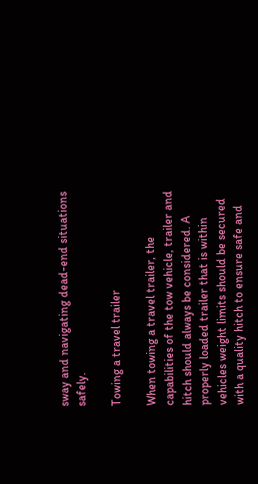sway and navigating dead-end situations safely.

Towing a travel trailer

When towing a travel trailer, the capabilities of the tow vehicle, trailer and hitch should always be considered. A properly loaded trailer that is within vehicles weight limits should be secured with a quality hitch to ensure safe and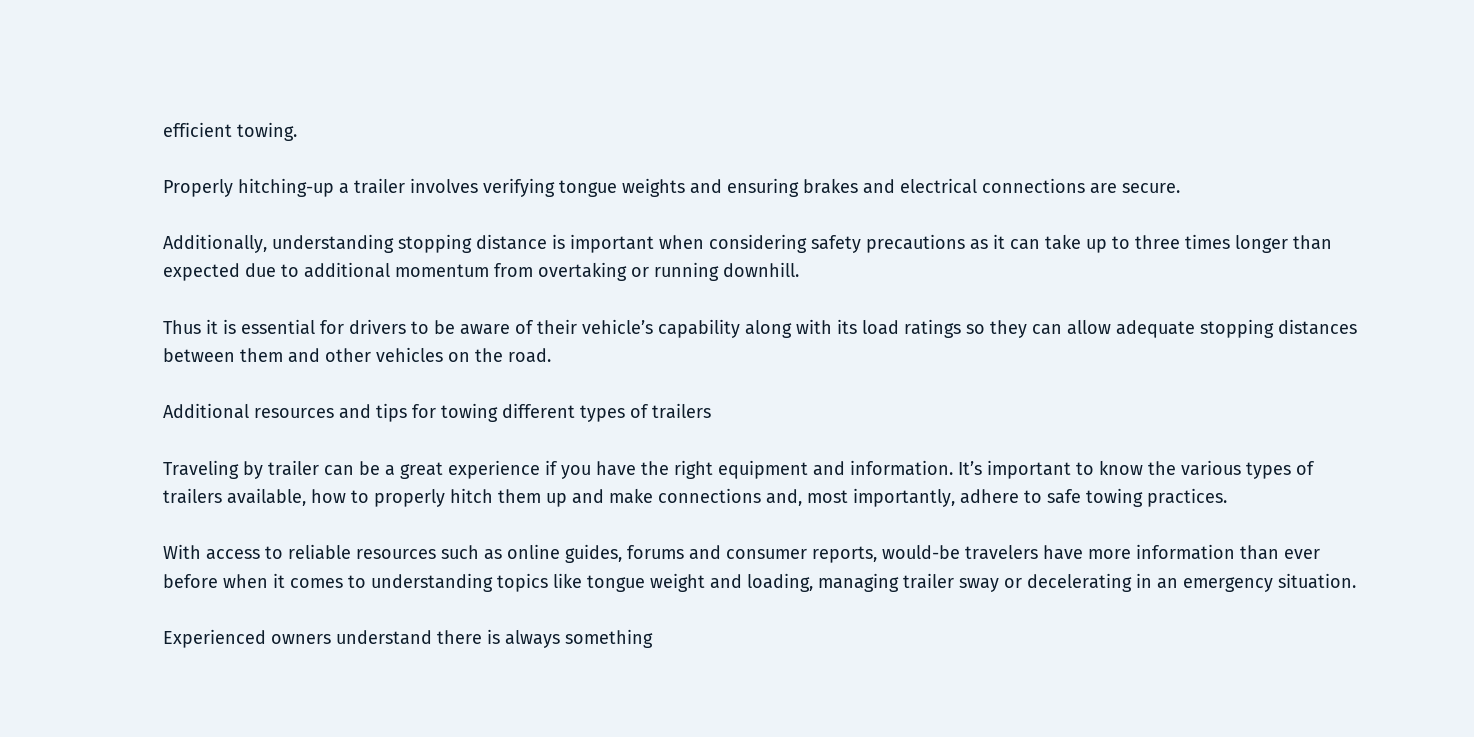efficient towing.

Properly hitching-up a trailer involves verifying tongue weights and ensuring brakes and electrical connections are secure.

Additionally, understanding stopping distance is important when considering safety precautions as it can take up to three times longer than expected due to additional momentum from overtaking or running downhill.

Thus it is essential for drivers to be aware of their vehicle’s capability along with its load ratings so they can allow adequate stopping distances between them and other vehicles on the road.

Additional resources and tips for towing different types of trailers

Traveling by trailer can be a great experience if you have the right equipment and information. It’s important to know the various types of trailers available, how to properly hitch them up and make connections and, most importantly, adhere to safe towing practices.

With access to reliable resources such as online guides, forums and consumer reports, would-be travelers have more information than ever before when it comes to understanding topics like tongue weight and loading, managing trailer sway or decelerating in an emergency situation.

Experienced owners understand there is always something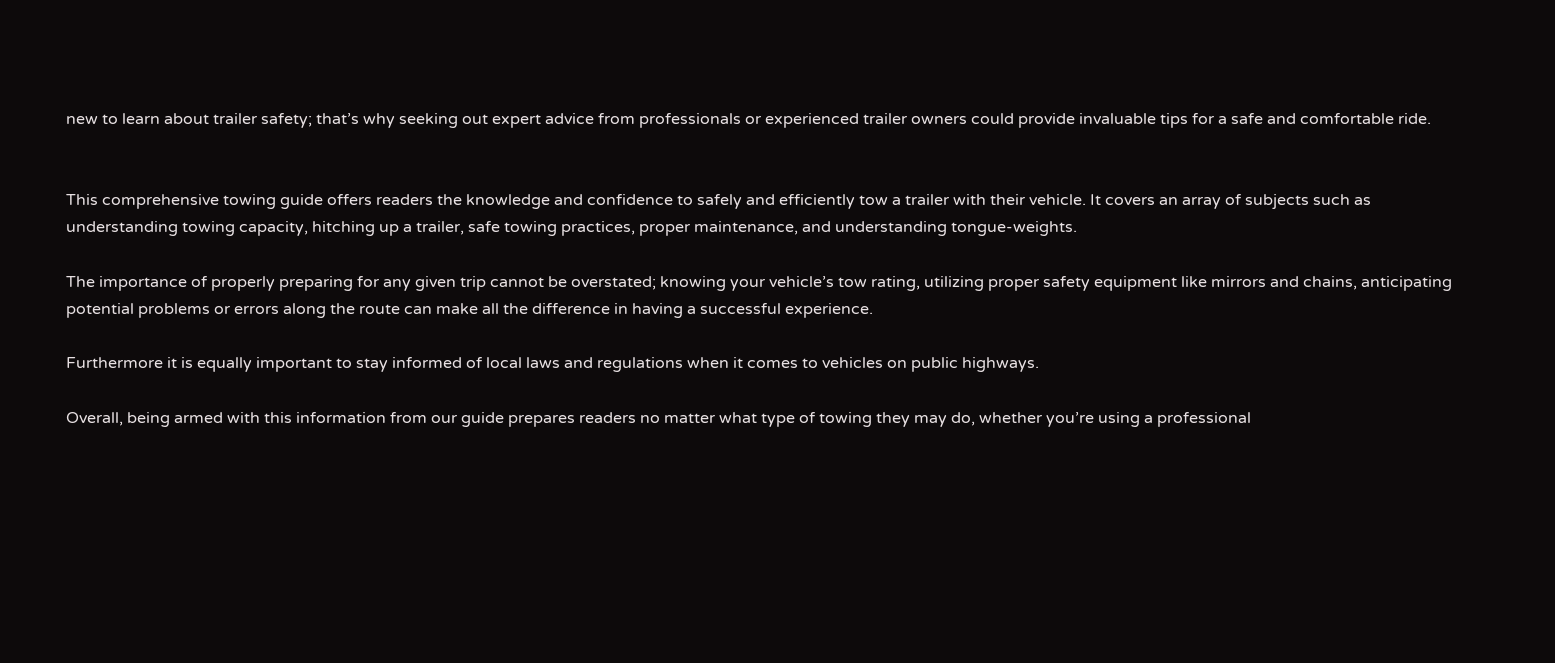new to learn about trailer safety; that’s why seeking out expert advice from professionals or experienced trailer owners could provide invaluable tips for a safe and comfortable ride.


This comprehensive towing guide offers readers the knowledge and confidence to safely and efficiently tow a trailer with their vehicle. It covers an array of subjects such as understanding towing capacity, hitching up a trailer, safe towing practices, proper maintenance, and understanding tongue-weights.

The importance of properly preparing for any given trip cannot be overstated; knowing your vehicle’s tow rating, utilizing proper safety equipment like mirrors and chains, anticipating potential problems or errors along the route can make all the difference in having a successful experience.

Furthermore it is equally important to stay informed of local laws and regulations when it comes to vehicles on public highways.

Overall, being armed with this information from our guide prepares readers no matter what type of towing they may do, whether you’re using a professional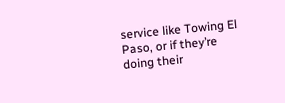service like Towing El Paso, or if they’re doing their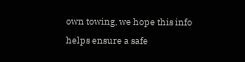own towing, we hope this info helps ensure a safe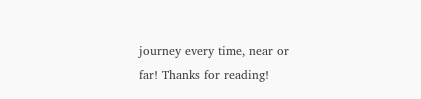journey every time, near or far! Thanks for reading!